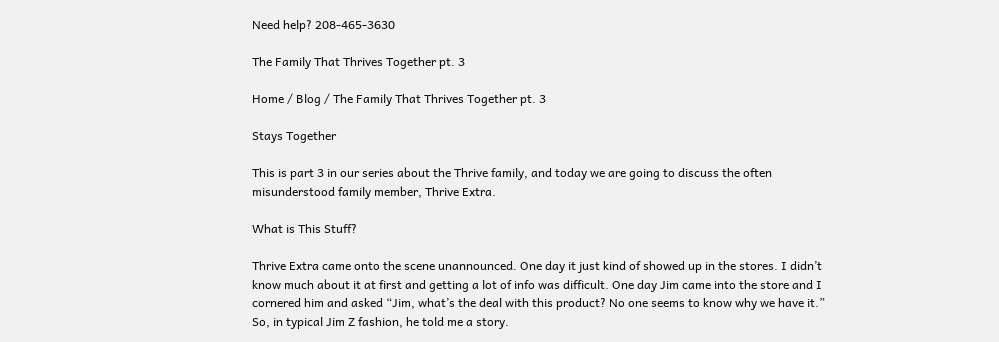Need help? 208-465-3630

The Family That Thrives Together pt. 3

Home / Blog / The Family That Thrives Together pt. 3

Stays Together

This is part 3 in our series about the Thrive family, and today we are going to discuss the often misunderstood family member, Thrive Extra.

What is This Stuff?

Thrive Extra came onto the scene unannounced. One day it just kind of showed up in the stores. I didn’t know much about it at first and getting a lot of info was difficult. One day Jim came into the store and I cornered him and asked “Jim, what’s the deal with this product? No one seems to know why we have it.” So, in typical Jim Z fashion, he told me a story.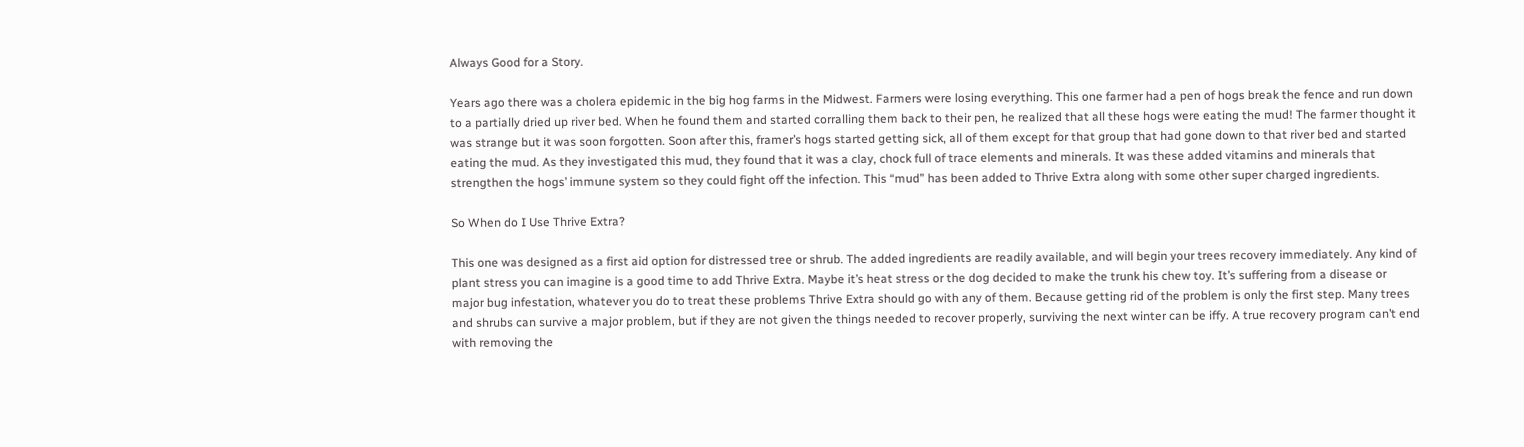Always Good for a Story.

Years ago there was a cholera epidemic in the big hog farms in the Midwest. Farmers were losing everything. This one farmer had a pen of hogs break the fence and run down to a partially dried up river bed. When he found them and started corralling them back to their pen, he realized that all these hogs were eating the mud! The farmer thought it was strange but it was soon forgotten. Soon after this, framer’s hogs started getting sick, all of them except for that group that had gone down to that river bed and started eating the mud. As they investigated this mud, they found that it was a clay, chock full of trace elements and minerals. It was these added vitamins and minerals that strengthen the hogs’ immune system so they could fight off the infection. This “mud” has been added to Thrive Extra along with some other super charged ingredients.

So When do I Use Thrive Extra?

This one was designed as a first aid option for distressed tree or shrub. The added ingredients are readily available, and will begin your trees recovery immediately. Any kind of plant stress you can imagine is a good time to add Thrive Extra. Maybe it’s heat stress or the dog decided to make the trunk his chew toy. It’s suffering from a disease or major bug infestation, whatever you do to treat these problems Thrive Extra should go with any of them. Because getting rid of the problem is only the first step. Many trees and shrubs can survive a major problem, but if they are not given the things needed to recover properly, surviving the next winter can be iffy. A true recovery program can’t end with removing the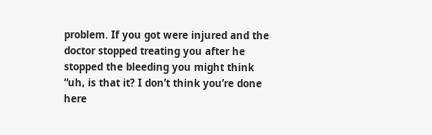problem. If you got were injured and the doctor stopped treating you after he stopped the bleeding you might think “uh, is that it? I don’t think you’re done here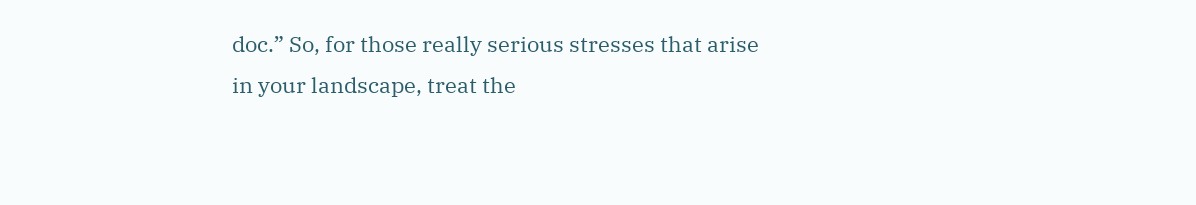doc.” So, for those really serious stresses that arise in your landscape, treat the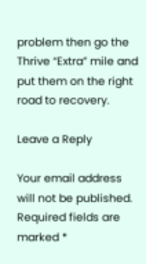problem then go the Thrive “Extra” mile and put them on the right road to recovery.

Leave a Reply

Your email address will not be published. Required fields are marked *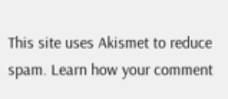This site uses Akismet to reduce spam. Learn how your comment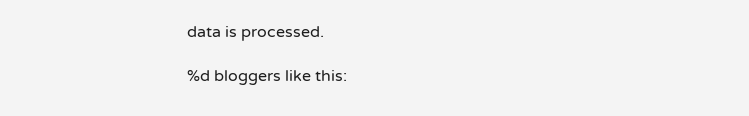data is processed.

%d bloggers like this: